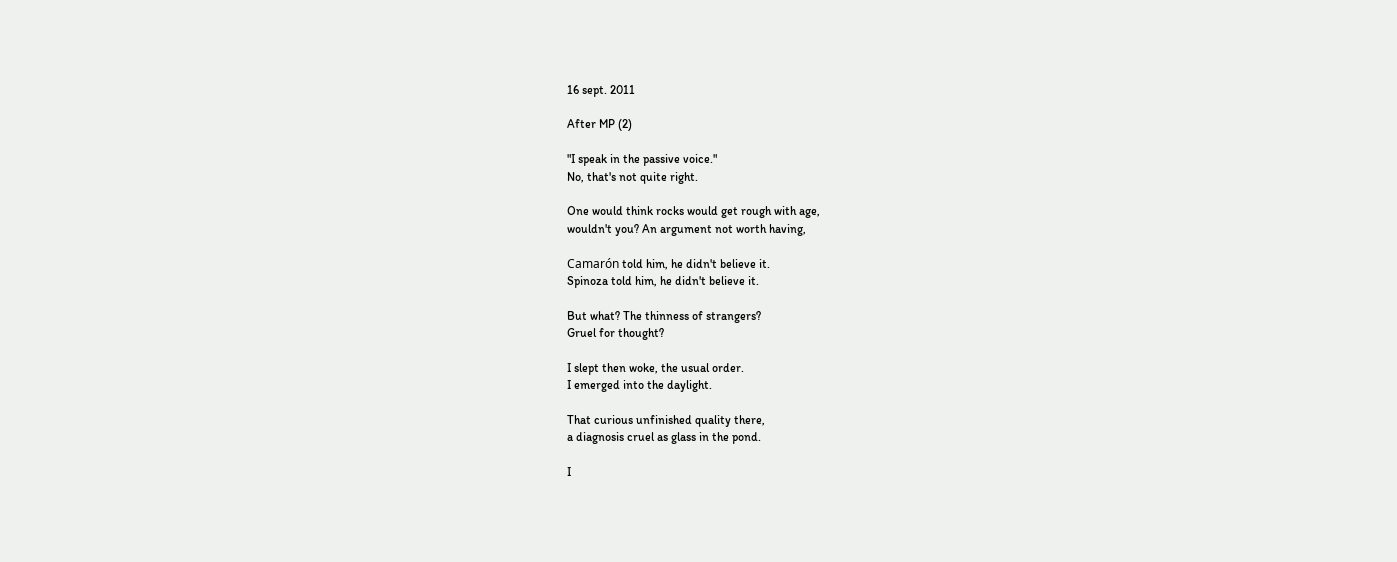16 sept. 2011

After MP (2)

"I speak in the passive voice."
No, that's not quite right.

One would think rocks would get rough with age,
wouldn't you? An argument not worth having,

Camarón told him, he didn't believe it.
Spinoza told him, he didn't believe it.

But what? The thinness of strangers?
Gruel for thought?

I slept then woke, the usual order.
I emerged into the daylight.

That curious unfinished quality there,
a diagnosis cruel as glass in the pond.

I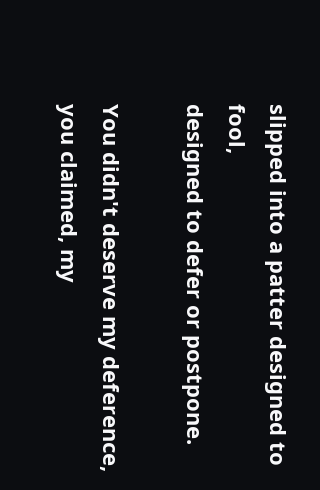slipped into a patter designed to fool,
designed to defer or postpone.

You didn't deserve my deference,
you claimed, my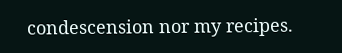condescension nor my recipes.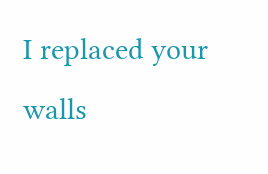I replaced your walls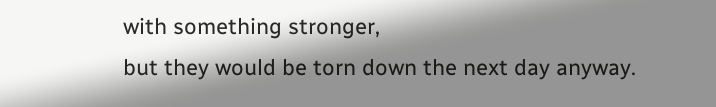with something stronger,
but they would be torn down the next day anyway.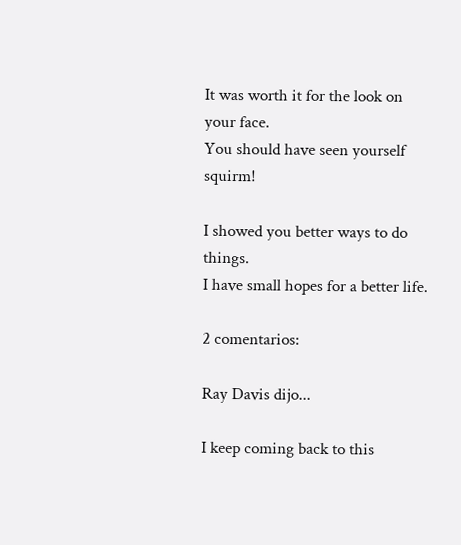It was worth it for the look on your face.
You should have seen yourself squirm!

I showed you better ways to do things.
I have small hopes for a better life.

2 comentarios:

Ray Davis dijo...

I keep coming back to this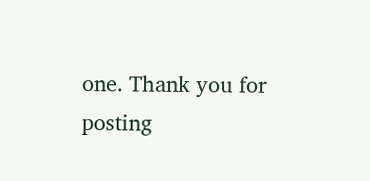one. Thank you for posting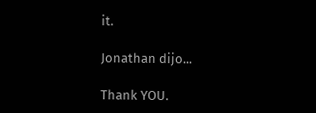it.

Jonathan dijo...

Thank YOU.